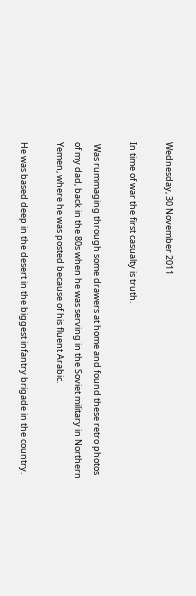Wednesday, 30 November 2011

In time of war the first casualty is truth.

 Was rummaging through some drawers at home and found these retro photos of my dad, back in the 80s when he was serving in the Soviet military in Northern Yemen, where he was posted because of his fluent Arabic.

He was based deep in the desert in the biggest infantry brigade in the country.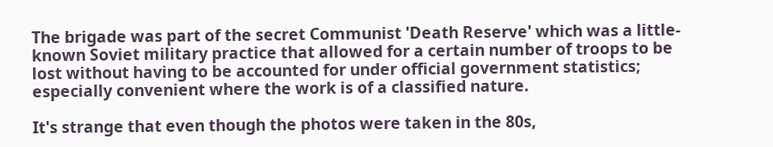The brigade was part of the secret Communist 'Death Reserve' which was a little-known Soviet military practice that allowed for a certain number of troops to be lost without having to be accounted for under official government statistics; especially convenient where the work is of a classified nature.

It's strange that even though the photos were taken in the 80s,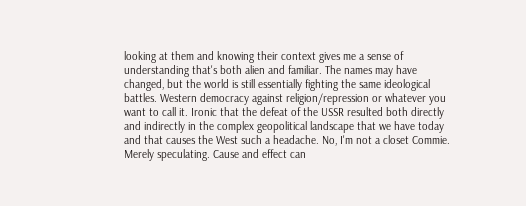looking at them and knowing their context gives me a sense of understanding that's both alien and familiar. The names may have changed, but the world is still essentially fighting the same ideological battles. Western democracy against religion/repression or whatever you want to call it. Ironic that the defeat of the USSR resulted both directly and indirectly in the complex geopolitical landscape that we have today and that causes the West such a headache. No, I'm not a closet Commie. Merely speculating. Cause and effect can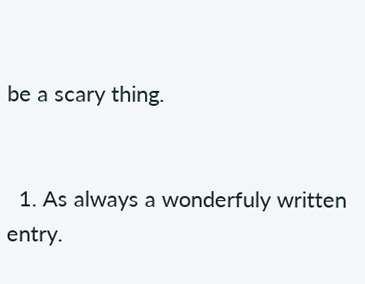be a scary thing.


  1. As always a wonderfuly written entry.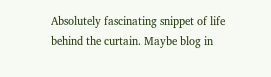Absolutely fascinating snippet of life behind the curtain. Maybe blog in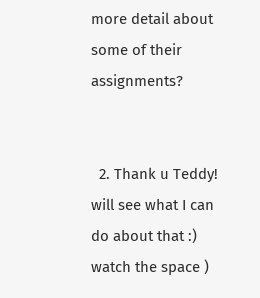more detail about some of their assignments?


  2. Thank u Teddy! will see what I can do about that :) watch the space )